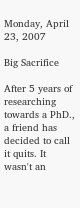Monday, April 23, 2007

Big Sacrifice

After 5 years of researching towards a PhD., a friend has decided to call it quits. It wasn't an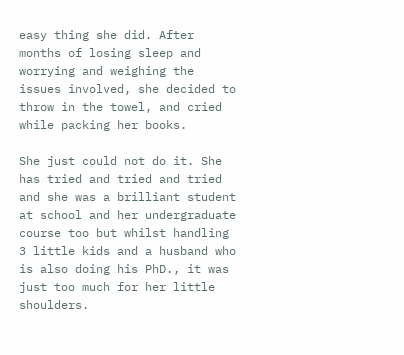easy thing she did. After months of losing sleep and worrying and weighing the issues involved, she decided to throw in the towel, and cried while packing her books.

She just could not do it. She has tried and tried and tried and she was a brilliant student at school and her undergraduate course too but whilst handling 3 little kids and a husband who is also doing his PhD., it was just too much for her little shoulders.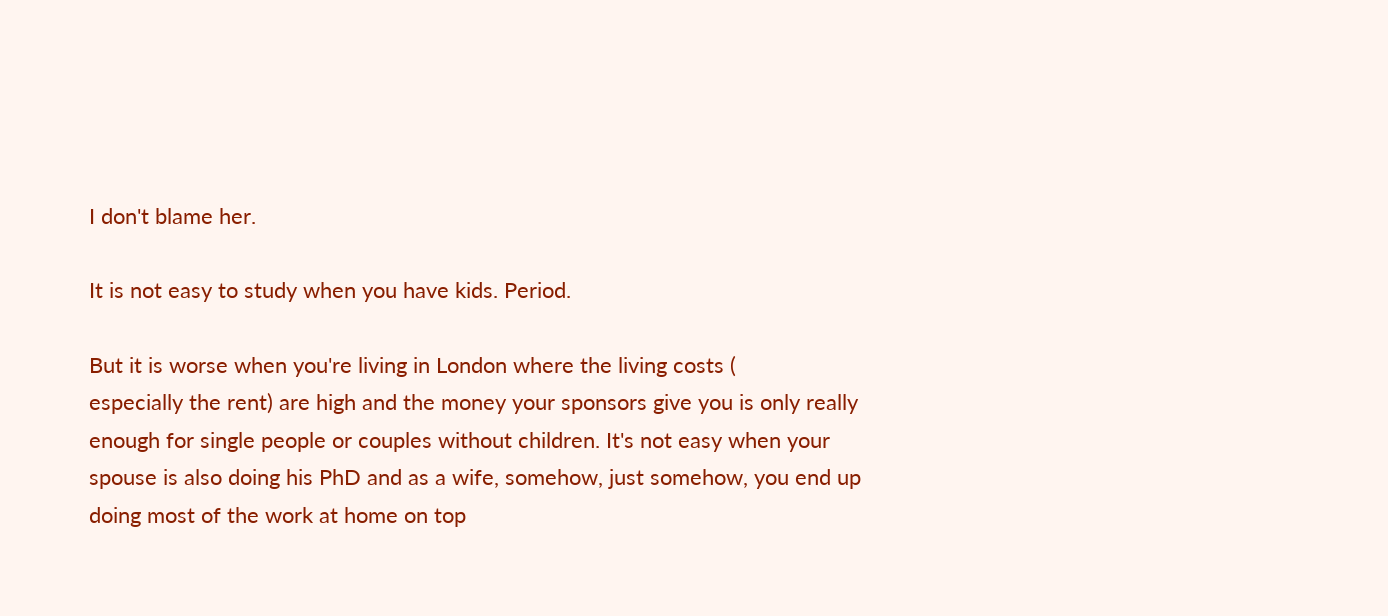I don't blame her.

It is not easy to study when you have kids. Period.

But it is worse when you're living in London where the living costs (
especially the rent) are high and the money your sponsors give you is only really enough for single people or couples without children. It's not easy when your spouse is also doing his PhD and as a wife, somehow, just somehow, you end up doing most of the work at home on top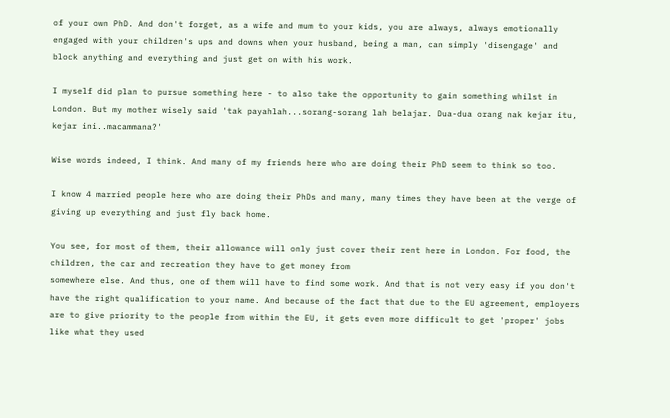of your own PhD. And don't forget, as a wife and mum to your kids, you are always, always emotionally engaged with your children's ups and downs when your husband, being a man, can simply 'disengage' and block anything and everything and just get on with his work.

I myself did plan to pursue something here - to also take the opportunity to gain something whilst in London. But my mother wisely said 'tak payahlah...sorang-sorang lah belajar. Dua-dua orang nak kejar itu, kejar ini..macammana?'

Wise words indeed, I think. And many of my friends here who are doing their PhD seem to think so too.

I know 4 married people here who are doing their PhDs and many, many times they have been at the verge of giving up everything and just fly back home.

You see, for most of them, their allowance will only just cover their rent here in London. For food, the children, the car and recreation they have to get money from
somewhere else. And thus, one of them will have to find some work. And that is not very easy if you don't have the right qualification to your name. And because of the fact that due to the EU agreement, employers are to give priority to the people from within the EU, it gets even more difficult to get 'proper' jobs like what they used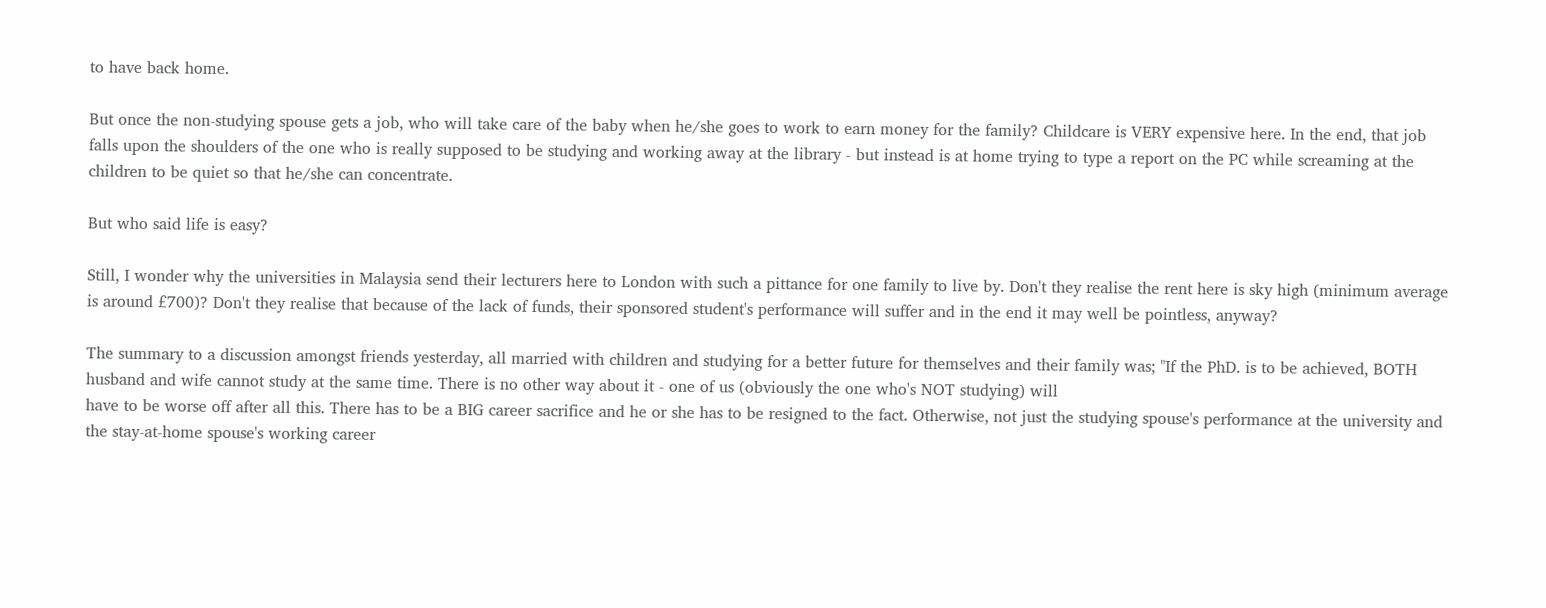to have back home.

But once the non-studying spouse gets a job, who will take care of the baby when he/she goes to work to earn money for the family? Childcare is VERY expensive here. In the end, that job falls upon the shoulders of the one who is really supposed to be studying and working away at the library - but instead is at home trying to type a report on the PC while screaming at the children to be quiet so that he/she can concentrate.

But who said life is easy?

Still, I wonder why the universities in Malaysia send their lecturers here to London with such a pittance for one family to live by. Don't they realise the rent here is sky high (minimum average is around £700)? Don't they realise that because of the lack of funds, their sponsored student's performance will suffer and in the end it may well be pointless, anyway?

The summary to a discussion amongst friends yesterday, all married with children and studying for a better future for themselves and their family was; "If the PhD. is to be achieved, BOTH husband and wife cannot study at the same time. There is no other way about it - one of us (obviously the one who's NOT studying) will
have to be worse off after all this. There has to be a BIG career sacrifice and he or she has to be resigned to the fact. Otherwise, not just the studying spouse's performance at the university and the stay-at-home spouse's working career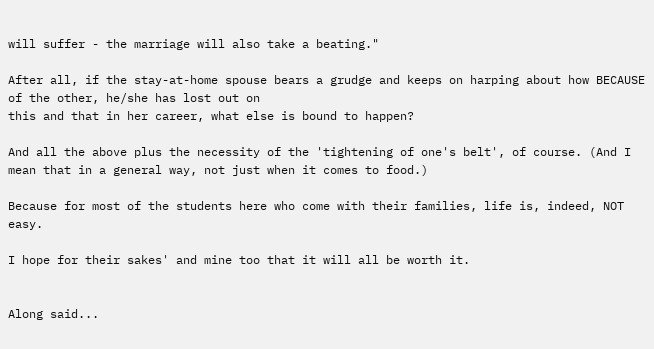will suffer - the marriage will also take a beating."

After all, if the stay-at-home spouse bears a grudge and keeps on harping about how BECAUSE of the other, he/she has lost out on
this and that in her career, what else is bound to happen?

And all the above plus the necessity of the 'tightening of one's belt', of course. (And I mean that in a general way, not just when it comes to food.)

Because for most of the students here who come with their families, life is, indeed, NOT easy.

I hope for their sakes' and mine too that it will all be worth it.


Along said...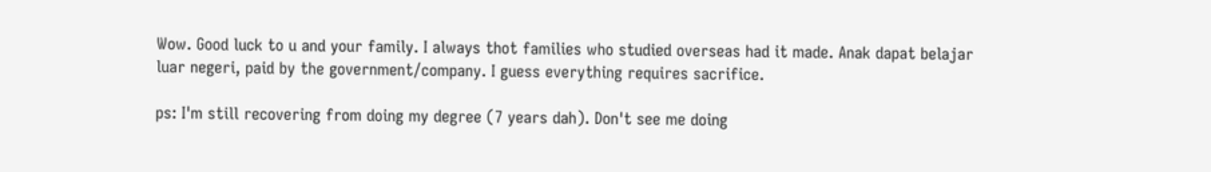Wow. Good luck to u and your family. I always thot families who studied overseas had it made. Anak dapat belajar luar negeri, paid by the government/company. I guess everything requires sacrifice.

ps: I'm still recovering from doing my degree (7 years dah). Don't see me doing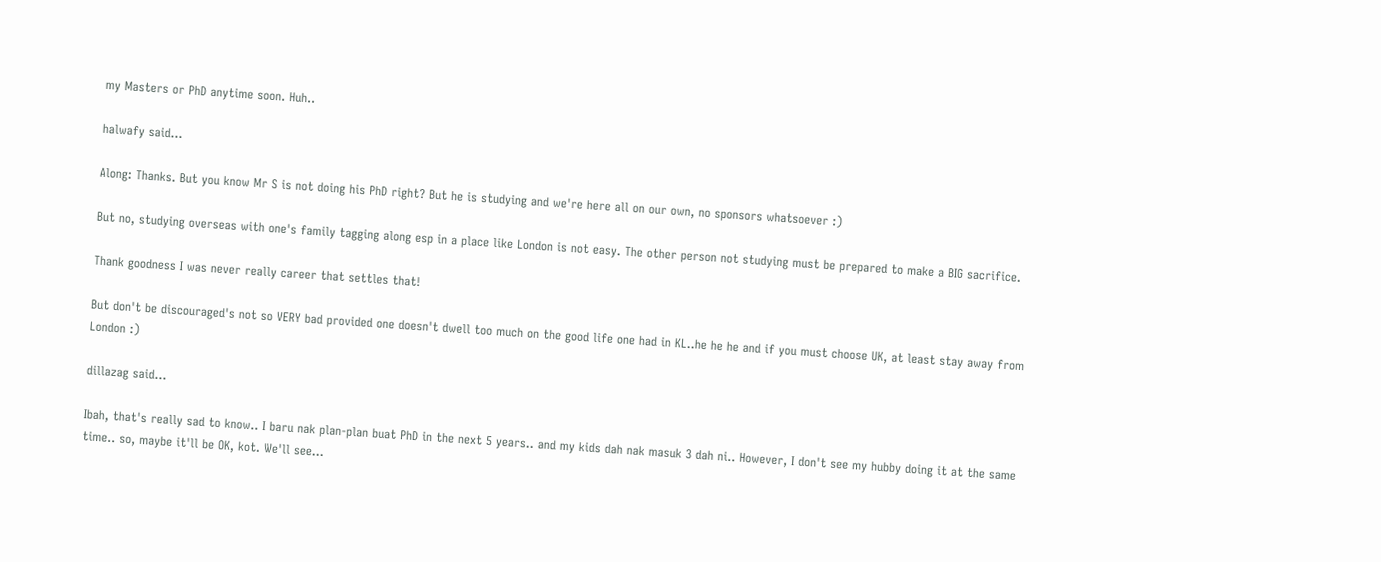my Masters or PhD anytime soon. Huh..

halwafy said...

Along: Thanks. But you know Mr S is not doing his PhD right? But he is studying and we're here all on our own, no sponsors whatsoever :)

But no, studying overseas with one's family tagging along esp in a place like London is not easy. The other person not studying must be prepared to make a BIG sacrifice.

Thank goodness I was never really career that settles that!

But don't be discouraged's not so VERY bad provided one doesn't dwell too much on the good life one had in KL..he he he and if you must choose UK, at least stay away from London :)

dillazag said...

Ibah, that's really sad to know.. I baru nak plan-plan buat PhD in the next 5 years.. and my kids dah nak masuk 3 dah ni.. However, I don't see my hubby doing it at the same time.. so, maybe it'll be OK, kot. We'll see...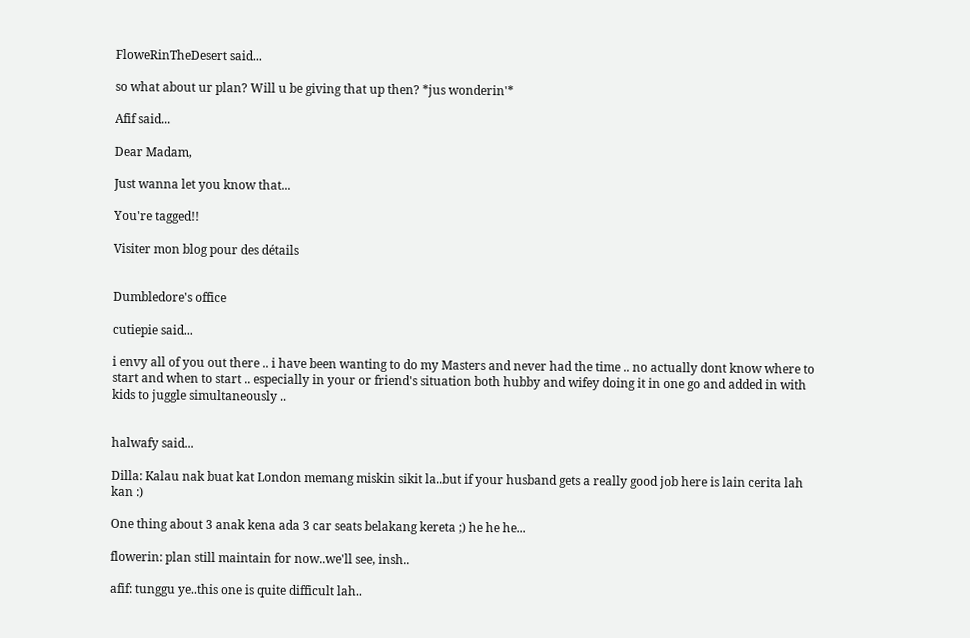FloweRinTheDesert said...

so what about ur plan? Will u be giving that up then? *jus wonderin'*

Afif said...

Dear Madam,

Just wanna let you know that...

You're tagged!!

Visiter mon blog pour des détails


Dumbledore's office

cutiepie said...

i envy all of you out there .. i have been wanting to do my Masters and never had the time .. no actually dont know where to start and when to start .. especially in your or friend's situation both hubby and wifey doing it in one go and added in with kids to juggle simultaneously ..


halwafy said...

Dilla: Kalau nak buat kat London memang miskin sikit la..but if your husband gets a really good job here is lain cerita lah kan :)

One thing about 3 anak kena ada 3 car seats belakang kereta ;) he he he...

flowerin: plan still maintain for now..we'll see, insh..

afif: tunggu ye..this one is quite difficult lah..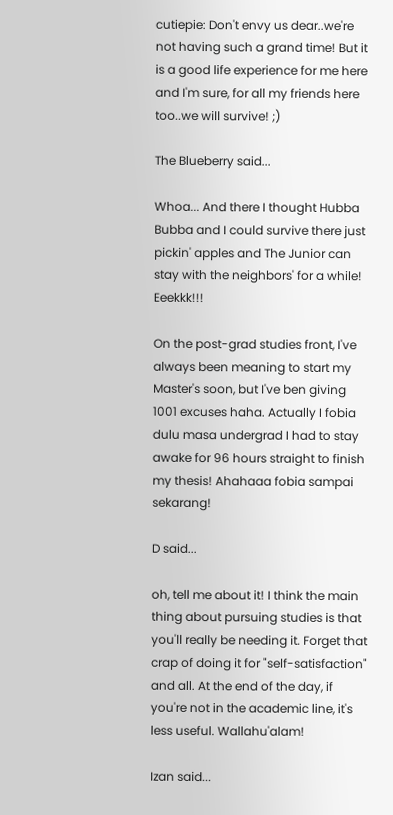cutiepie: Don't envy us dear..we're not having such a grand time! But it is a good life experience for me here and I'm sure, for all my friends here too..we will survive! ;)

The Blueberry said...

Whoa... And there I thought Hubba Bubba and I could survive there just pickin' apples and The Junior can stay with the neighbors' for a while! Eeekkk!!!

On the post-grad studies front, I've always been meaning to start my Master's soon, but I've ben giving 1001 excuses haha. Actually I fobia dulu masa undergrad I had to stay awake for 96 hours straight to finish my thesis! Ahahaaa fobia sampai sekarang!

D said...

oh, tell me about it! I think the main thing about pursuing studies is that you'll really be needing it. Forget that crap of doing it for "self-satisfaction" and all. At the end of the day, if you're not in the academic line, it's less useful. Wallahu'alam!

Izan said...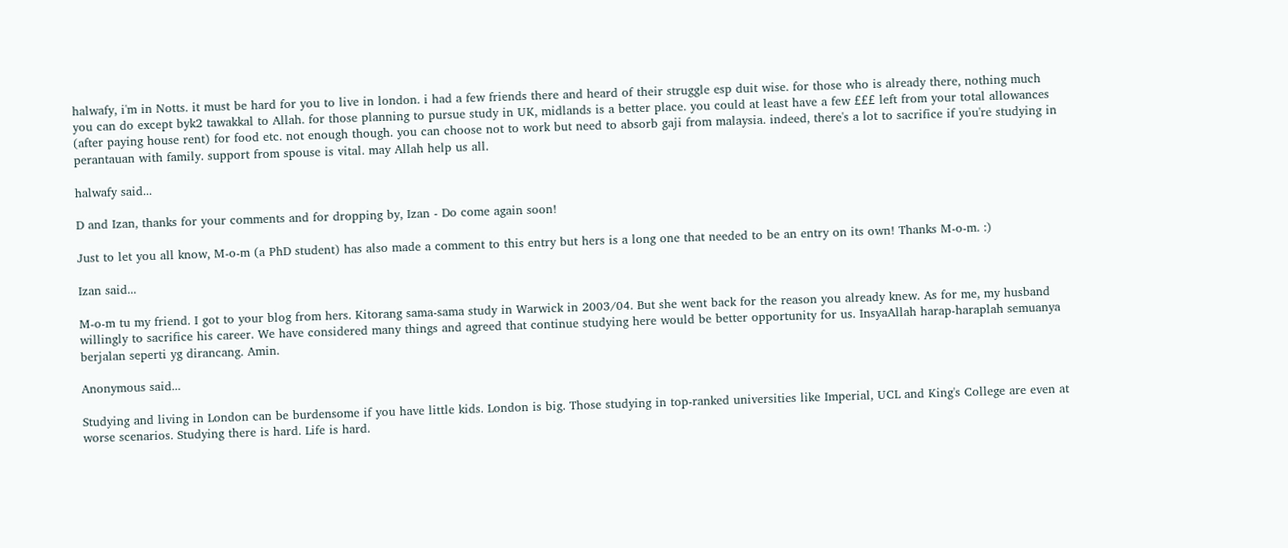halwafy, i'm in Notts. it must be hard for you to live in london. i had a few friends there and heard of their struggle esp duit wise. for those who is already there, nothing much you can do except byk2 tawakkal to Allah. for those planning to pursue study in UK, midlands is a better place. you could at least have a few £££ left from your total allowances (after paying house rent) for food etc. not enough though. you can choose not to work but need to absorb gaji from malaysia. indeed, there's a lot to sacrifice if you're studying in perantauan with family. support from spouse is vital. may Allah help us all.

halwafy said...

D and Izan, thanks for your comments and for dropping by, Izan - Do come again soon!

Just to let you all know, M-o-m (a PhD student) has also made a comment to this entry but hers is a long one that needed to be an entry on its own! Thanks M-o-m. :)

Izan said...

M-o-m tu my friend. I got to your blog from hers. Kitorang sama-sama study in Warwick in 2003/04. But she went back for the reason you already knew. As for me, my husband willingly to sacrifice his career. We have considered many things and agreed that continue studying here would be better opportunity for us. InsyaAllah harap-haraplah semuanya berjalan seperti yg dirancang. Amin.

Anonymous said...

Studying and living in London can be burdensome if you have little kids. London is big. Those studying in top-ranked universities like Imperial, UCL and King's College are even at worse scenarios. Studying there is hard. Life is hard.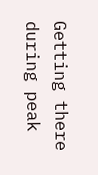Getting there during peak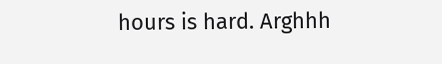hours is hard. Arghhh